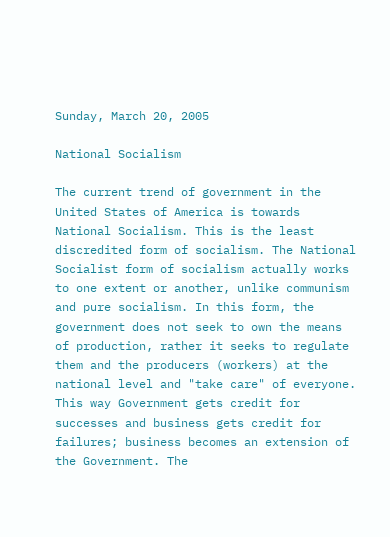Sunday, March 20, 2005

National Socialism

The current trend of government in the United States of America is towards National Socialism. This is the least discredited form of socialism. The National Socialist form of socialism actually works to one extent or another, unlike communism and pure socialism. In this form, the government does not seek to own the means of production, rather it seeks to regulate them and the producers (workers) at the national level and "take care" of everyone. This way Government gets credit for successes and business gets credit for failures; business becomes an extension of the Government. The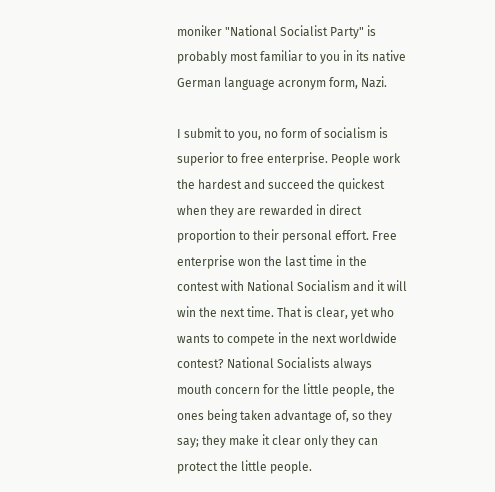moniker "National Socialist Party" is probably most familiar to you in its native German language acronym form, Nazi.

I submit to you, no form of socialism is superior to free enterprise. People work the hardest and succeed the quickest when they are rewarded in direct proportion to their personal effort. Free enterprise won the last time in the contest with National Socialism and it will win the next time. That is clear, yet who wants to compete in the next worldwide contest? National Socialists always mouth concern for the little people, the ones being taken advantage of, so they say; they make it clear only they can protect the little people.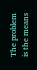The problem is the means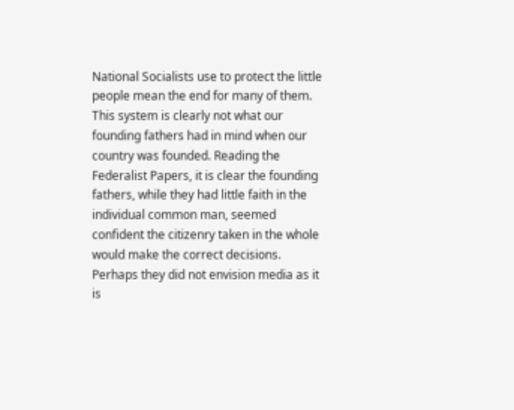National Socialists use to protect the little people mean the end for many of them. This system is clearly not what our founding fathers had in mind when our country was founded. Reading the Federalist Papers, it is clear the founding fathers, while they had little faith in the individual common man, seemed confident the citizenry taken in the whole would make the correct decisions. Perhaps they did not envision media as it is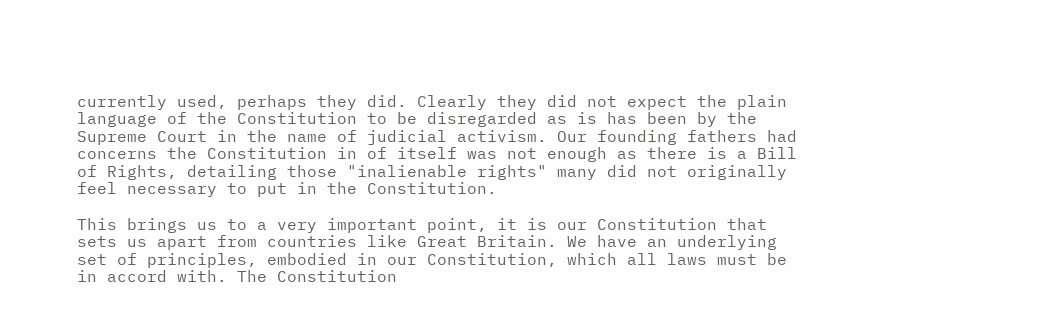currently used, perhaps they did. Clearly they did not expect the plain language of the Constitution to be disregarded as is has been by the Supreme Court in the name of judicial activism. Our founding fathers had concerns the Constitution in of itself was not enough as there is a Bill of Rights, detailing those "inalienable rights" many did not originally feel necessary to put in the Constitution.

This brings us to a very important point, it is our Constitution that sets us apart from countries like Great Britain. We have an underlying set of principles, embodied in our Constitution, which all laws must be in accord with. The Constitution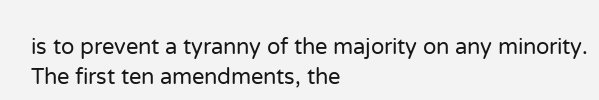is to prevent a tyranny of the majority on any minority. The first ten amendments, the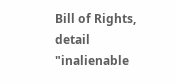Bill of Rights, detail "inalienable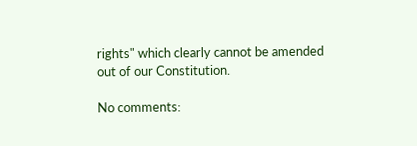rights" which clearly cannot be amended out of our Constitution.

No comments: